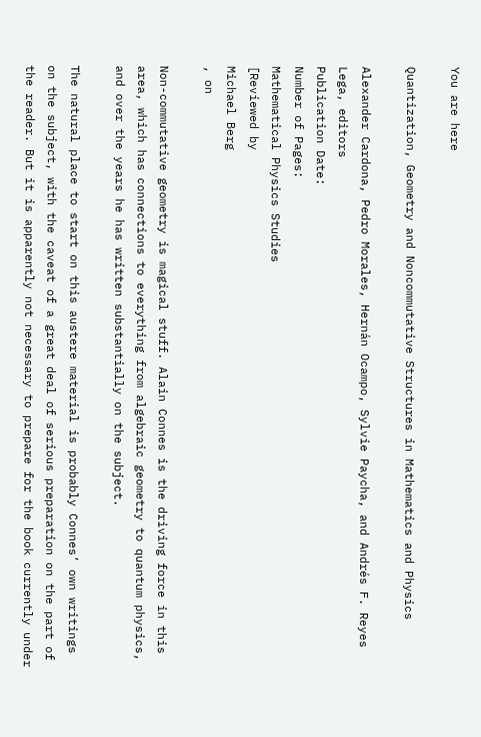You are here

Quantization, Geometry and Noncommutative Structures in Mathematics and Physics

Alexander Cardona, Pedro Morales, Hernán Ocampo, Sylvie Paycha, and Andrés F. Reyes Lega, editors
Publication Date:
Number of Pages:
Mathematical Physics Studies
[Reviewed by
Michael Berg
, on

Non-commutative geometry is magical stuff. Alain Connes is the driving force in this area, which has connections to everything from algebraic geometry to quantum physics, and over the years he has written substantially on the subject.

The natural place to start on this austere material is probably Connes’ own writings on the subject, with the caveat of a great deal of serious preparation on the part of the reader. But it is apparently not necessary to prepare for the book currently under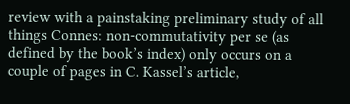review with a painstaking preliminary study of all things Connes: non-commutativity per se (as defined by the book’s index) only occurs on a couple of pages in C. Kassel’s article,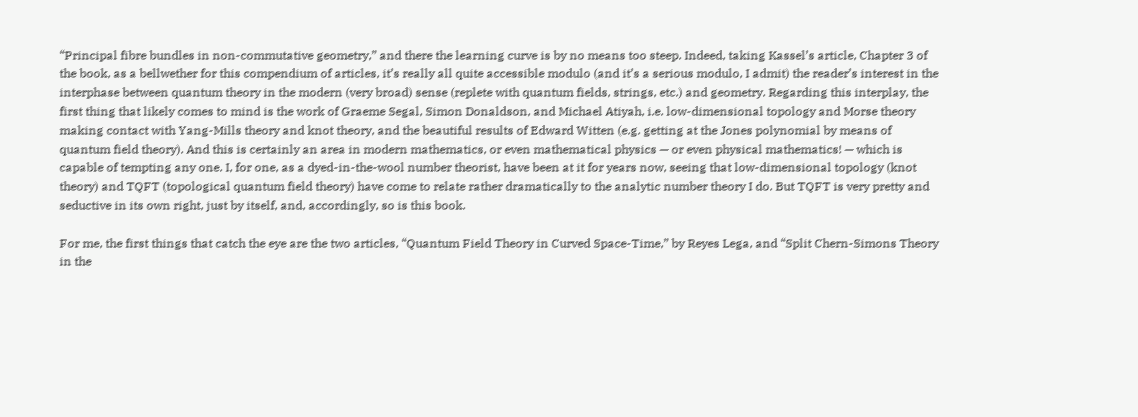“Principal fibre bundles in non-commutative geometry,” and there the learning curve is by no means too steep. Indeed, taking Kassel’s article, Chapter 3 of the book, as a bellwether for this compendium of articles, it’s really all quite accessible modulo (and it’s a serious modulo, I admit) the reader’s interest in the interphase between quantum theory in the modern (very broad) sense (replete with quantum fields, strings, etc.) and geometry. Regarding this interplay, the first thing that likely comes to mind is the work of Graeme Segal, Simon Donaldson, and Michael Atiyah, i.e. low-dimensional topology and Morse theory making contact with Yang-Mills theory and knot theory, and the beautiful results of Edward Witten (e.g. getting at the Jones polynomial by means of quantum field theory). And this is certainly an area in modern mathematics, or even mathematical physics — or even physical mathematics! — which is capable of tempting any one. I, for one, as a dyed-in-the-wool number theorist, have been at it for years now, seeing that low-dimensional topology (knot theory) and TQFT (topological quantum field theory) have come to relate rather dramatically to the analytic number theory I do. But TQFT is very pretty and seductive in its own right, just by itself, and, accordingly, so is this book.

For me, the first things that catch the eye are the two articles, “Quantum Field Theory in Curved Space-Time,” by Reyes Lega, and “Split Chern-Simons Theory in the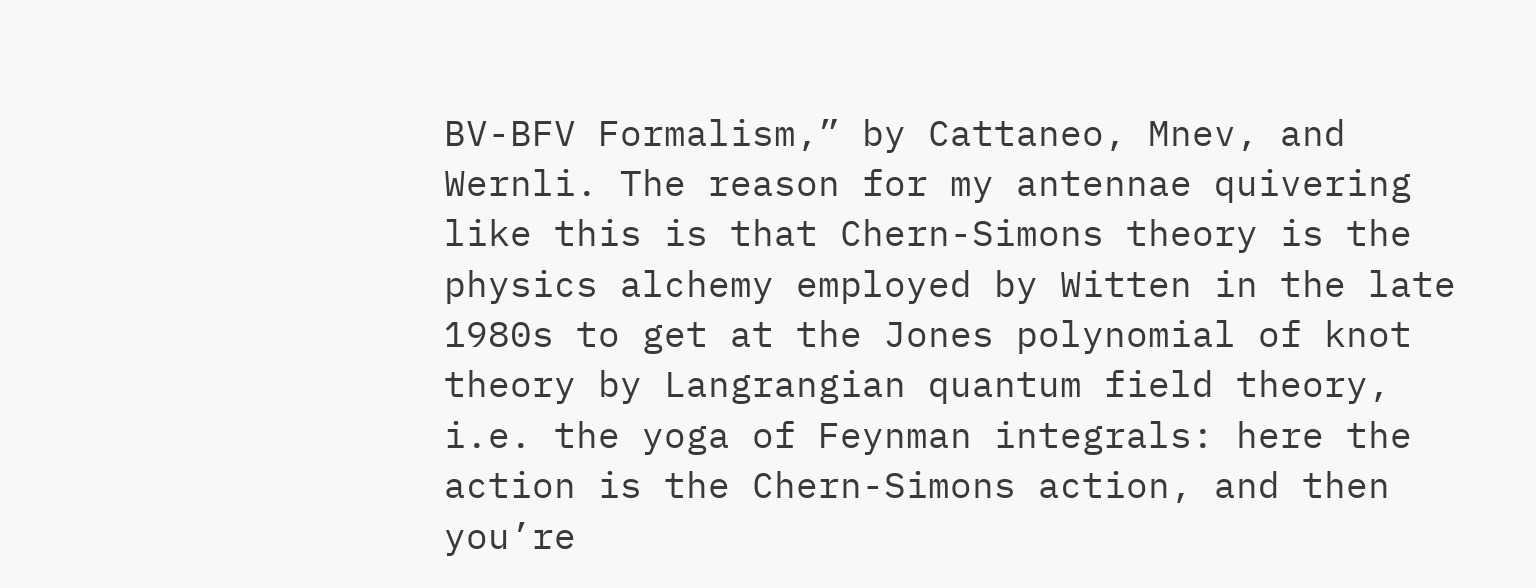BV-BFV Formalism,” by Cattaneo, Mnev, and Wernli. The reason for my antennae quivering like this is that Chern-Simons theory is the physics alchemy employed by Witten in the late 1980s to get at the Jones polynomial of knot theory by Langrangian quantum field theory, i.e. the yoga of Feynman integrals: here the action is the Chern-Simons action, and then you’re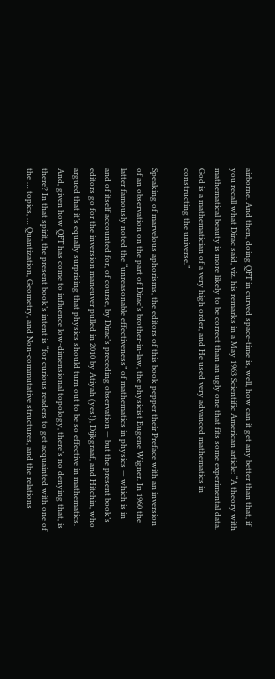airborne. And then, doing QFT in curved space-time is, well, how can it get any better than that, if you recall what Dirac said, viz. his remarks in a May 1963 Scientific American article: “A theory with mathematical beauty is more likely to be correct than an ugly one that fits some experimental data. God is a mathematician of a very high order, and He used very advanced mathematics in constructing the universe.”

Speaking of marvelous aphorisms, the editors of this book pepper their Preface with an inversion of an observation on the part of Dirac’s brother-in-law, the physicist Eugene Wigner. In 1960 the latter famously noted the “unreasonable effectiveness” of mathematics in physics — which is in and of itself accounted for, of course, by Dirac’s preceding observation — but the present book’s editors go for the inversion maneuver pulled in 2010 by Atiyah (yes!), Dijkgraaf, and Hitchin, who argued that it’s equally surprising that physics should turn out to be so effective in mathematics. And, given how QFT has come to influence low-dimensional topology, there’s no denying that, is there? In that spirit, the present book’s intent is “for curious readers to get acquainted with one of the … topics, … Quantization, Geometry, and Non-commutative structures, and the relations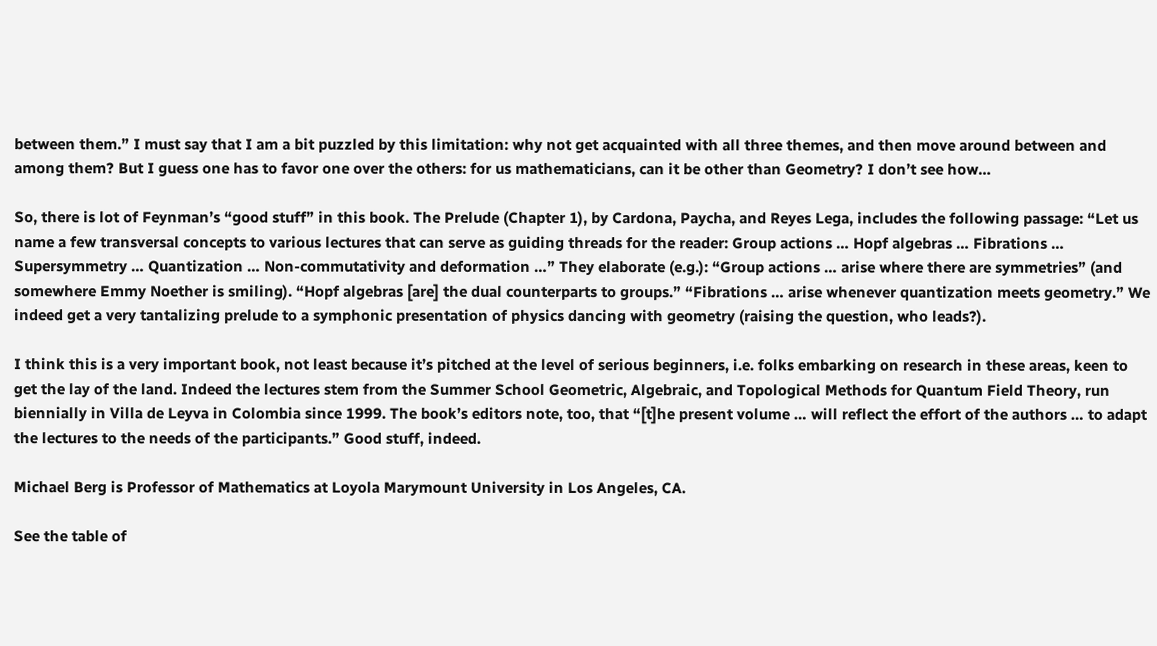between them.” I must say that I am a bit puzzled by this limitation: why not get acquainted with all three themes, and then move around between and among them? But I guess one has to favor one over the others: for us mathematicians, can it be other than Geometry? I don’t see how…

So, there is lot of Feynman’s “good stuff” in this book. The Prelude (Chapter 1), by Cardona, Paycha, and Reyes Lega, includes the following passage: “Let us name a few transversal concepts to various lectures that can serve as guiding threads for the reader: Group actions … Hopf algebras … Fibrations … Supersymmetry … Quantization … Non-commutativity and deformation …” They elaborate (e.g.): “Group actions … arise where there are symmetries” (and somewhere Emmy Noether is smiling). “Hopf algebras [are] the dual counterparts to groups.” “Fibrations … arise whenever quantization meets geometry.” We indeed get a very tantalizing prelude to a symphonic presentation of physics dancing with geometry (raising the question, who leads?).

I think this is a very important book, not least because it’s pitched at the level of serious beginners, i.e. folks embarking on research in these areas, keen to get the lay of the land. Indeed the lectures stem from the Summer School Geometric, Algebraic, and Topological Methods for Quantum Field Theory, run biennially in Villa de Leyva in Colombia since 1999. The book’s editors note, too, that “[t]he present volume … will reflect the effort of the authors … to adapt the lectures to the needs of the participants.” Good stuff, indeed.

Michael Berg is Professor of Mathematics at Loyola Marymount University in Los Angeles, CA.

See the table of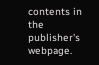contents in the publisher's webpage.